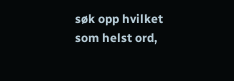søk opp hvilket som helst ord,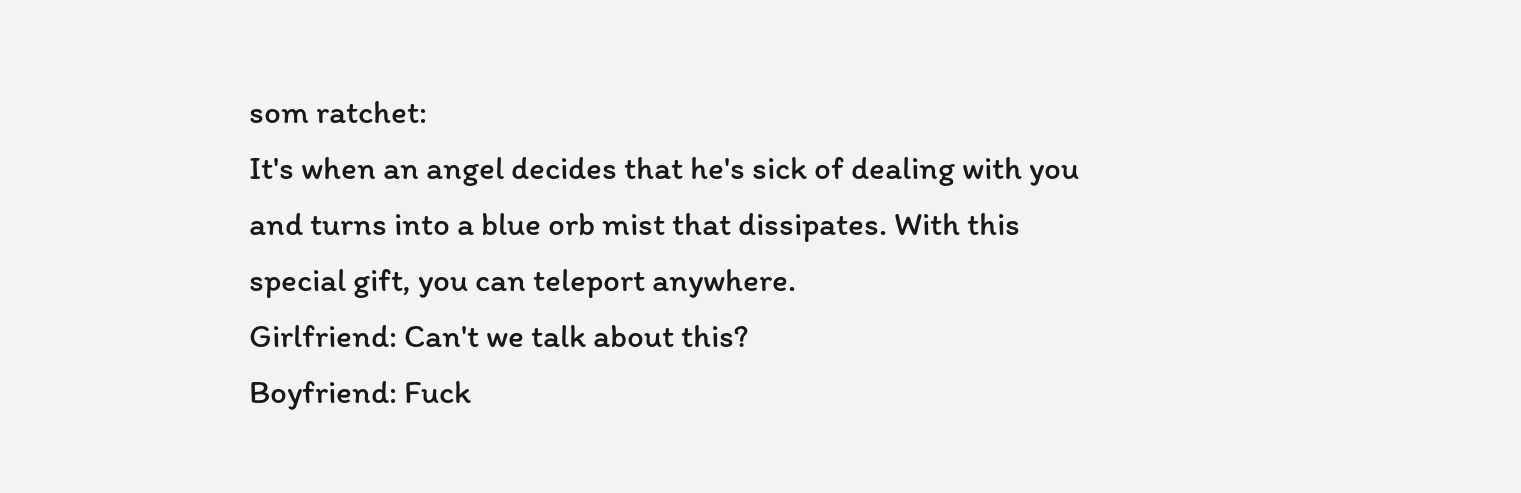som ratchet:
It's when an angel decides that he's sick of dealing with you and turns into a blue orb mist that dissipates. With this special gift, you can teleport anywhere.
Girlfriend: Can't we talk about this?
Boyfriend: Fuck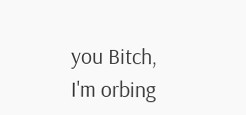you Bitch, I'm orbing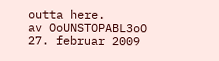outta here.
av OoUNSTOPABL3oO 27. februar 2009